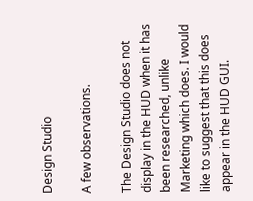Design Studio

A few observations.

The Design Studio does not display in the HUD when it has been researched, unlike Marketing which does. I would like to suggest that this does appear in the HUD GUI.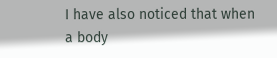I have also noticed that when a body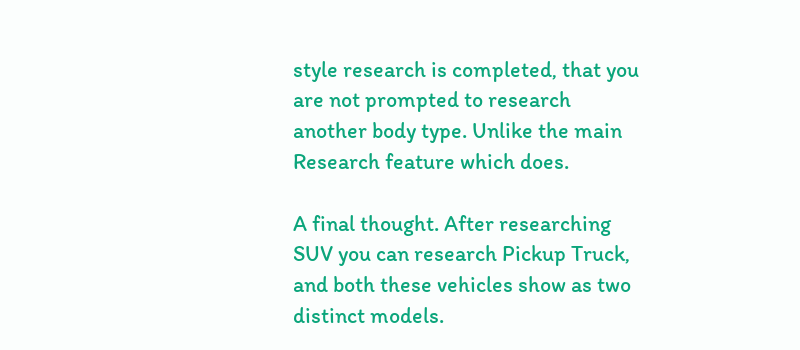style research is completed, that you are not prompted to research another body type. Unlike the main Research feature which does.

A final thought. After researching SUV you can research Pickup Truck, and both these vehicles show as two distinct models.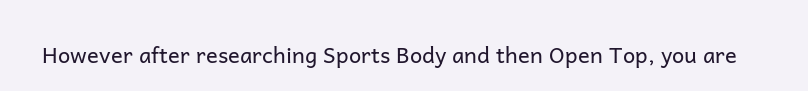However after researching Sports Body and then Open Top, you are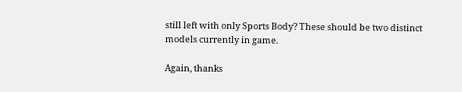still left with only Sports Body? These should be two distinct models currently in game.

Again, thanks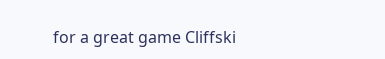for a great game Cliffski